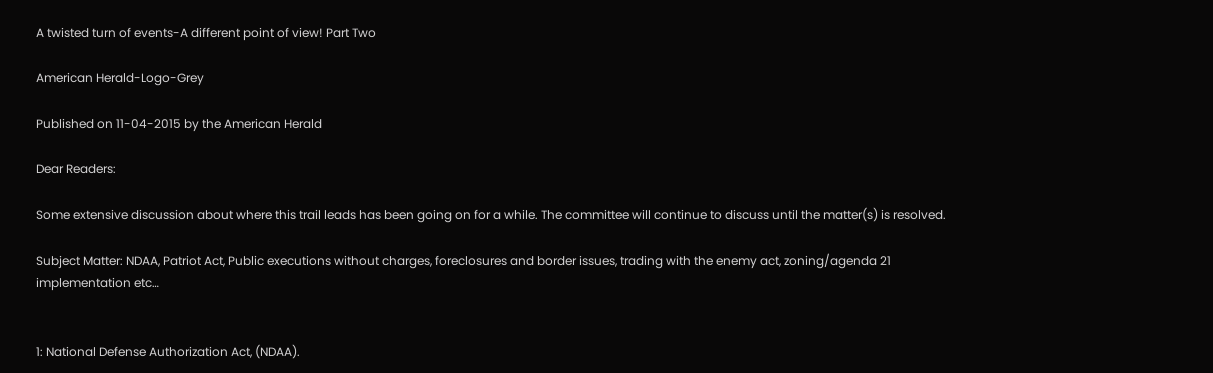A twisted turn of events-A different point of view! Part Two

American Herald-Logo-Grey

Published on 11-04-2015 by the American Herald

Dear Readers:

Some extensive discussion about where this trail leads has been going on for a while. The committee will continue to discuss until the matter(s) is resolved.

Subject Matter: NDAA, Patriot Act, Public executions without charges, foreclosures and border issues, trading with the enemy act, zoning/agenda 21 implementation etc…


1: National Defense Authorization Act, (NDAA).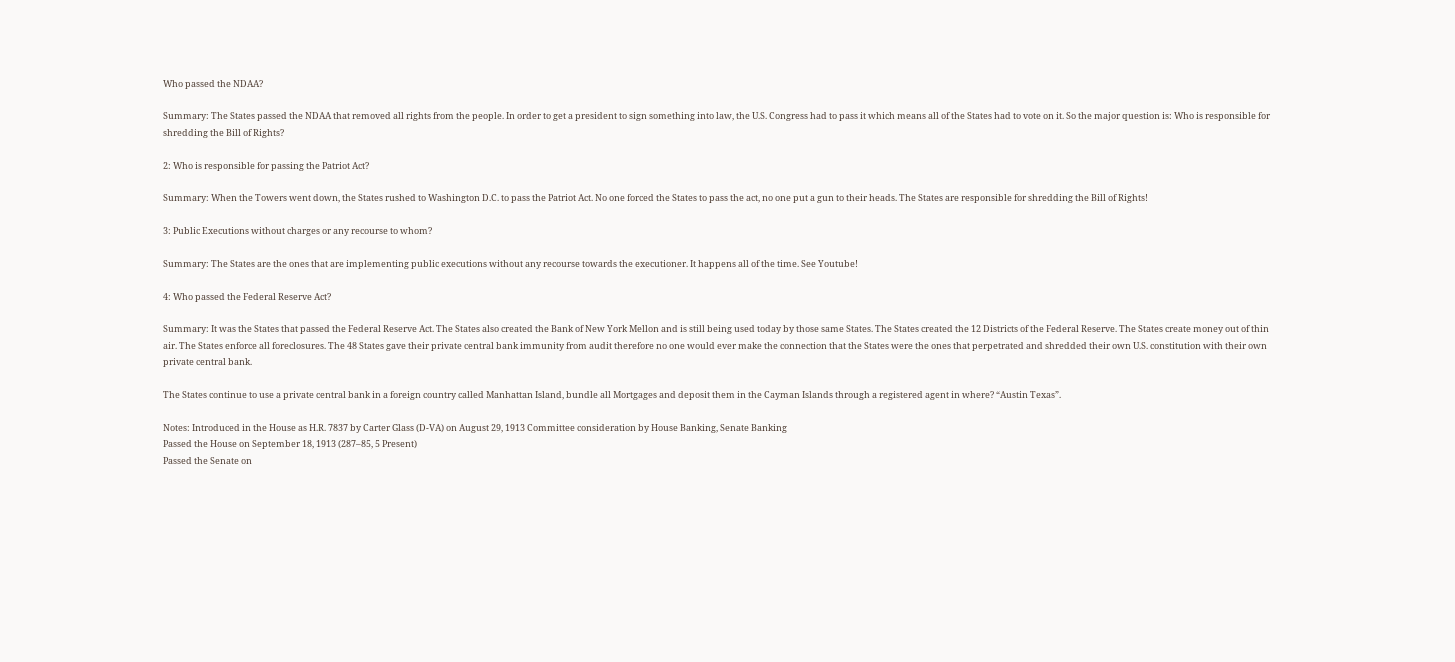Who passed the NDAA?

Summary: The States passed the NDAA that removed all rights from the people. In order to get a president to sign something into law, the U.S. Congress had to pass it which means all of the States had to vote on it. So the major question is: Who is responsible for shredding the Bill of Rights?

2: Who is responsible for passing the Patriot Act?

Summary: When the Towers went down, the States rushed to Washington D.C. to pass the Patriot Act. No one forced the States to pass the act, no one put a gun to their heads. The States are responsible for shredding the Bill of Rights!

3: Public Executions without charges or any recourse to whom?

Summary: The States are the ones that are implementing public executions without any recourse towards the executioner. It happens all of the time. See Youtube!

4: Who passed the Federal Reserve Act?

Summary: It was the States that passed the Federal Reserve Act. The States also created the Bank of New York Mellon and is still being used today by those same States. The States created the 12 Districts of the Federal Reserve. The States create money out of thin air. The States enforce all foreclosures. The 48 States gave their private central bank immunity from audit therefore no one would ever make the connection that the States were the ones that perpetrated and shredded their own U.S. constitution with their own private central bank.

The States continue to use a private central bank in a foreign country called Manhattan Island, bundle all Mortgages and deposit them in the Cayman Islands through a registered agent in where? “Austin Texas”.

Notes: Introduced in the House as H.R. 7837 by Carter Glass (D-VA) on August 29, 1913 Committee consideration by House Banking, Senate Banking
Passed the House on September 18, 1913 (287–85, 5 Present)
Passed the Senate on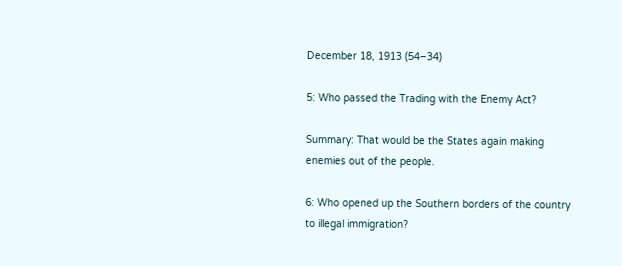December 18, 1913 (54–34)

5: Who passed the Trading with the Enemy Act?

Summary: That would be the States again making enemies out of the people.

6: Who opened up the Southern borders of the country to illegal immigration?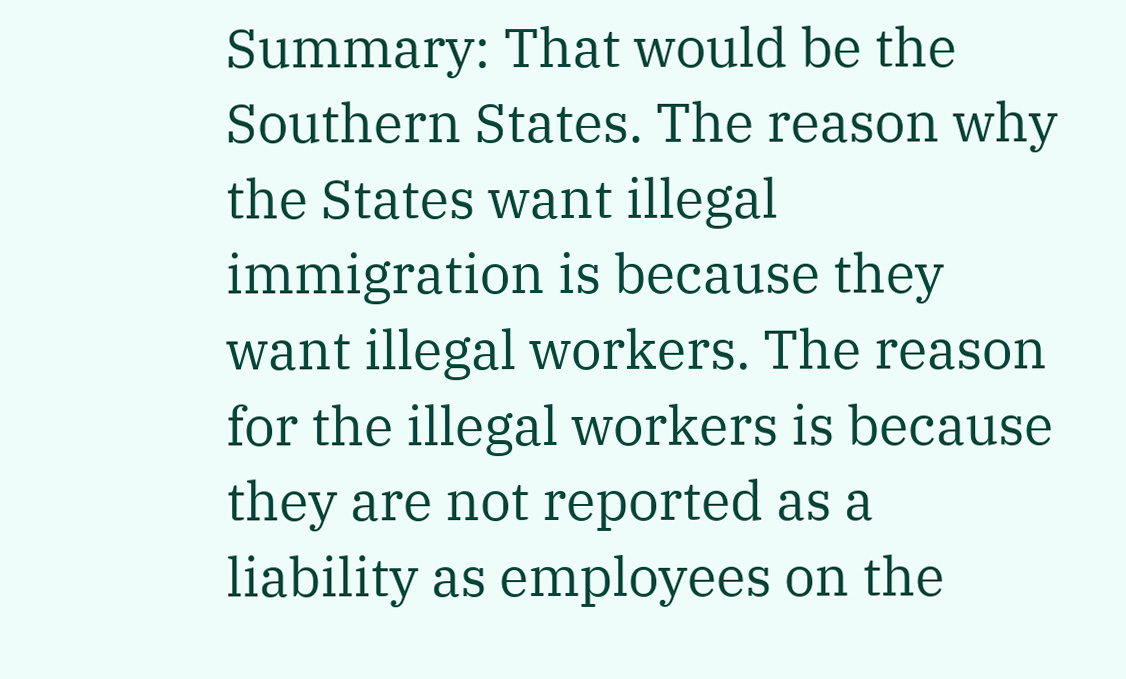Summary: That would be the Southern States. The reason why the States want illegal immigration is because they want illegal workers. The reason for the illegal workers is because they are not reported as a liability as employees on the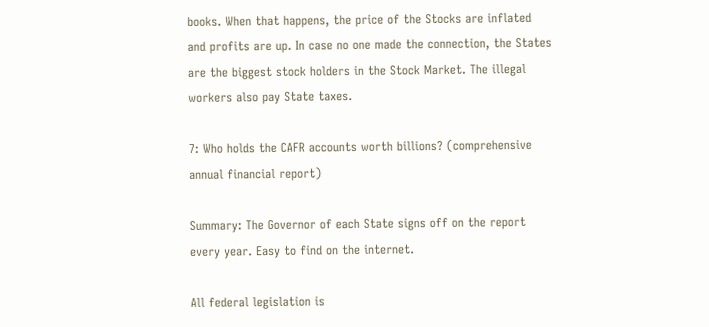books. When that happens, the price of the Stocks are inflated and profits are up. In case no one made the connection, the States are the biggest stock holders in the Stock Market. The illegal workers also pay State taxes.

7: Who holds the CAFR accounts worth billions? (comprehensive annual financial report)

Summary: The Governor of each State signs off on the report every year. Easy to find on the internet.

All federal legislation is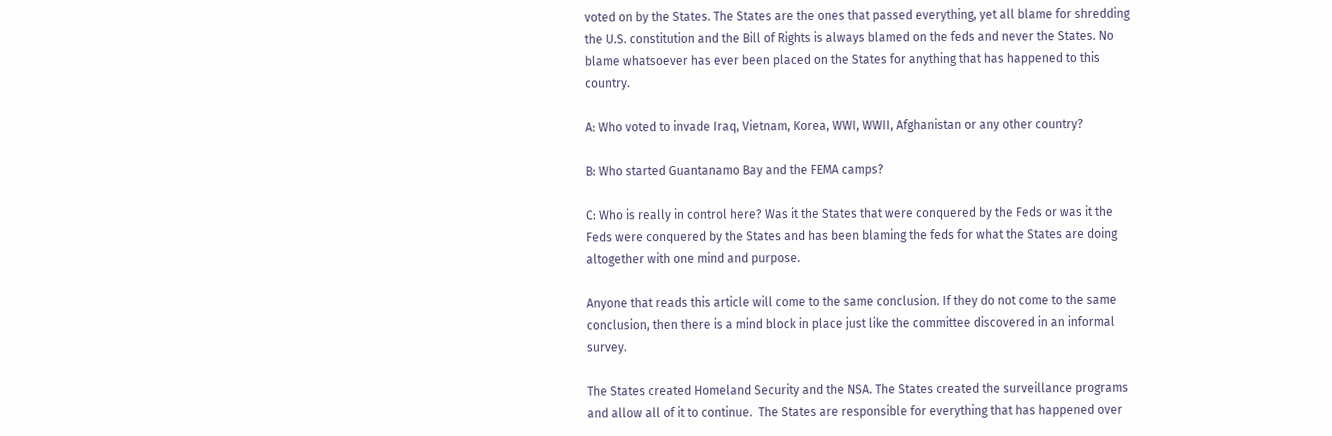voted on by the States. The States are the ones that passed everything, yet all blame for shredding the U.S. constitution and the Bill of Rights is always blamed on the feds and never the States. No blame whatsoever has ever been placed on the States for anything that has happened to this country.

A: Who voted to invade Iraq, Vietnam, Korea, WWI, WWII, Afghanistan or any other country?

B: Who started Guantanamo Bay and the FEMA camps?

C: Who is really in control here? Was it the States that were conquered by the Feds or was it the Feds were conquered by the States and has been blaming the feds for what the States are doing altogether with one mind and purpose.

Anyone that reads this article will come to the same conclusion. If they do not come to the same conclusion, then there is a mind block in place just like the committee discovered in an informal survey.

The States created Homeland Security and the NSA. The States created the surveillance programs and allow all of it to continue.  The States are responsible for everything that has happened over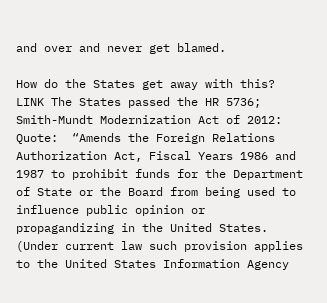and over and never get blamed.

How do the States get away with this? LINK The States passed the HR 5736; Smith-Mundt Modernization Act of 2012: Quote:  “Amends the Foreign Relations Authorization Act, Fiscal Years 1986 and 1987 to prohibit funds for the Department of State or the Board from being used to influence public opinion or propagandizing in the United States. (Under current law such provision applies to the United States Information Agency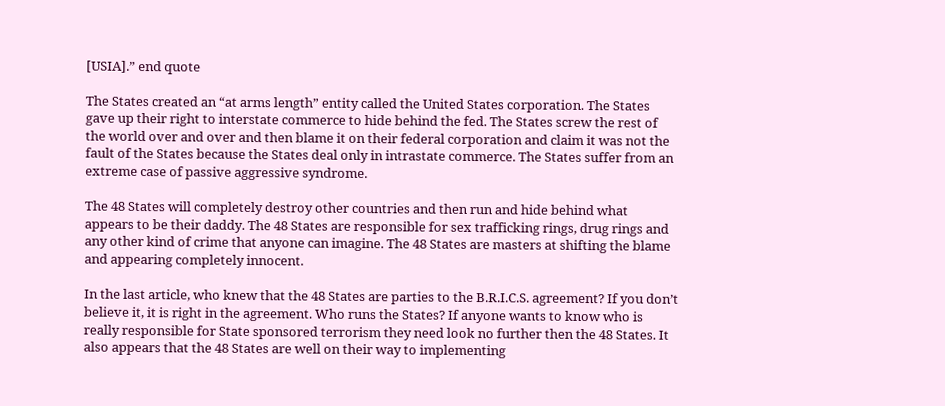[USIA].” end quote

The States created an “at arms length” entity called the United States corporation. The States gave up their right to interstate commerce to hide behind the fed. The States screw the rest of the world over and over and then blame it on their federal corporation and claim it was not the fault of the States because the States deal only in intrastate commerce. The States suffer from an extreme case of passive aggressive syndrome.

The 48 States will completely destroy other countries and then run and hide behind what appears to be their daddy. The 48 States are responsible for sex trafficking rings, drug rings and any other kind of crime that anyone can imagine. The 48 States are masters at shifting the blame and appearing completely innocent.

In the last article, who knew that the 48 States are parties to the B.R.I.C.S. agreement? If you don’t believe it, it is right in the agreement. Who runs the States? If anyone wants to know who is really responsible for State sponsored terrorism they need look no further then the 48 States. It also appears that the 48 States are well on their way to implementing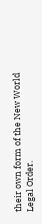their own form of the New World Legal Order.